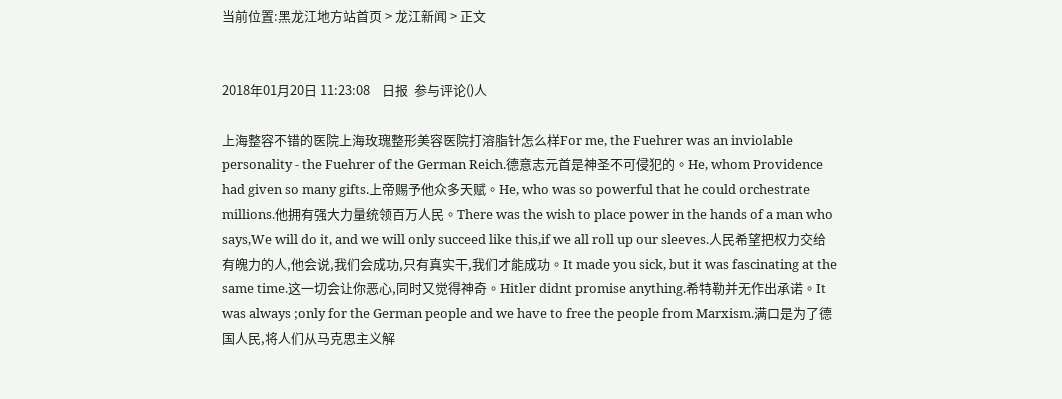当前位置:黑龙江地方站首页 > 龙江新闻 > 正文


2018年01月20日 11:23:08    日报  参与评论()人

上海整容不错的医院上海玫瑰整形美容医院打溶脂针怎么样For me, the Fuehrer was an inviolable personality - the Fuehrer of the German Reich.德意志元首是神圣不可侵犯的。He, whom Providence had given so many gifts.上帝赐予他众多天赋。He, who was so powerful that he could orchestrate millions.他拥有强大力量统领百万人民。There was the wish to place power in the hands of a man who says,We will do it, and we will only succeed like this,if we all roll up our sleeves.人民希望把权力交给有魄力的人,他会说,我们会成功,只有真实干,我们才能成功。It made you sick, but it was fascinating at the same time.这一切会让你恶心,同时又觉得神奇。Hitler didnt promise anything.希特勒并无作出承诺。It was always ;only for the German people and we have to free the people from Marxism.满口是为了德国人民,将人们从马克思主义解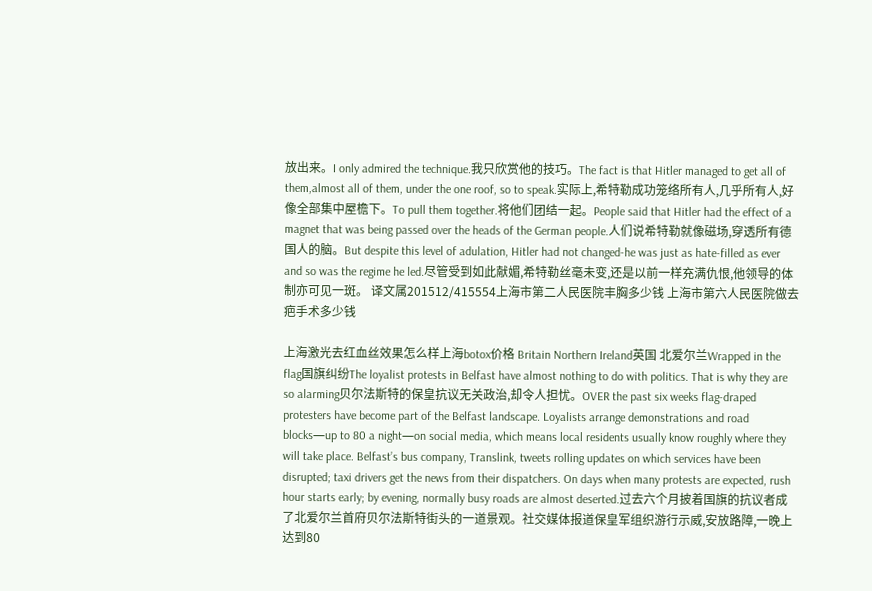放出来。I only admired the technique.我只欣赏他的技巧。The fact is that Hitler managed to get all of them,almost all of them, under the one roof, so to speak.实际上,希特勒成功笼络所有人,几乎所有人,好像全部集中屋檐下。To pull them together.将他们团结一起。People said that Hitler had the effect of a magnet that was being passed over the heads of the German people.人们说希特勒就像磁场,穿透所有德国人的脑。But despite this level of adulation, Hitler had not changed-he was just as hate-filled as ever and so was the regime he led.尽管受到如此献媚,希特勒丝毫未变,还是以前一样充满仇恨,他领导的体制亦可见一斑。 译文属201512/415554上海市第二人民医院丰胸多少钱 上海市第六人民医院做去疤手术多少钱

上海激光去红血丝效果怎么样上海botox价格 Britain Northern Ireland英国 北爱尔兰Wrapped in the flag国旗纠纷The loyalist protests in Belfast have almost nothing to do with politics. That is why they are so alarming贝尔法斯特的保皇抗议无关政治,却令人担忧。OVER the past six weeks flag-draped protesters have become part of the Belfast landscape. Loyalists arrange demonstrations and road blocks—up to 80 a night—on social media, which means local residents usually know roughly where they will take place. Belfast’s bus company, Translink, tweets rolling updates on which services have been disrupted; taxi drivers get the news from their dispatchers. On days when many protests are expected, rush hour starts early; by evening, normally busy roads are almost deserted.过去六个月披着国旗的抗议者成了北爱尔兰首府贝尔法斯特街头的一道景观。社交媒体报道保皇军组织游行示威,安放路障,一晚上达到80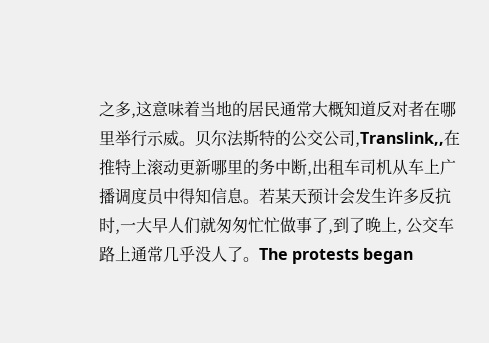之多,这意味着当地的居民通常大概知道反对者在哪里举行示威。贝尔法斯特的公交公司,Translink,,在推特上滚动更新哪里的务中断,出租车司机从车上广播调度员中得知信息。若某天预计会发生许多反抗时,一大早人们就匆匆忙忙做事了,到了晚上, 公交车路上通常几乎没人了。The protests began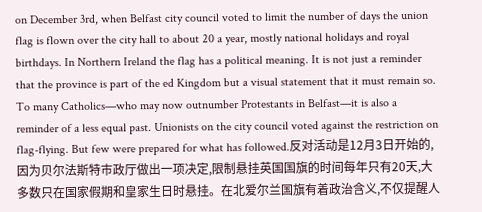on December 3rd, when Belfast city council voted to limit the number of days the union flag is flown over the city hall to about 20 a year, mostly national holidays and royal birthdays. In Northern Ireland the flag has a political meaning. It is not just a reminder that the province is part of the ed Kingdom but a visual statement that it must remain so. To many Catholics—who may now outnumber Protestants in Belfast—it is also a reminder of a less equal past. Unionists on the city council voted against the restriction on flag-flying. But few were prepared for what has followed.反对活动是12月3日开始的,因为贝尔法斯特市政厅做出一项决定,限制悬挂英国国旗的时间每年只有20天,大多数只在国家假期和皇家生日时悬挂。在北爱尔兰国旗有着政治含义,不仅提醒人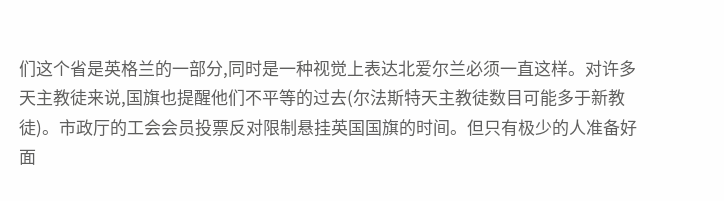们这个省是英格兰的一部分,同时是一种视觉上表达北爱尔兰必须一直这样。对许多天主教徒来说,国旗也提醒他们不平等的过去(尔法斯特天主教徒数目可能多于新教徒)。市政厅的工会会员投票反对限制悬挂英国国旗的时间。但只有极少的人准备好面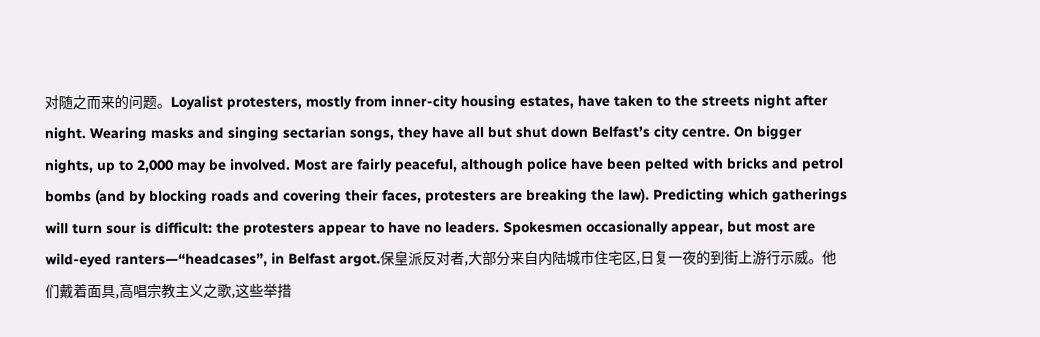对随之而来的问题。Loyalist protesters, mostly from inner-city housing estates, have taken to the streets night after night. Wearing masks and singing sectarian songs, they have all but shut down Belfast’s city centre. On bigger nights, up to 2,000 may be involved. Most are fairly peaceful, although police have been pelted with bricks and petrol bombs (and by blocking roads and covering their faces, protesters are breaking the law). Predicting which gatherings will turn sour is difficult: the protesters appear to have no leaders. Spokesmen occasionally appear, but most are wild-eyed ranters—“headcases”, in Belfast argot.保皇派反对者,大部分来自内陆城市住宅区,日复一夜的到街上游行示威。他们戴着面具,高唱宗教主义之歌,这些举措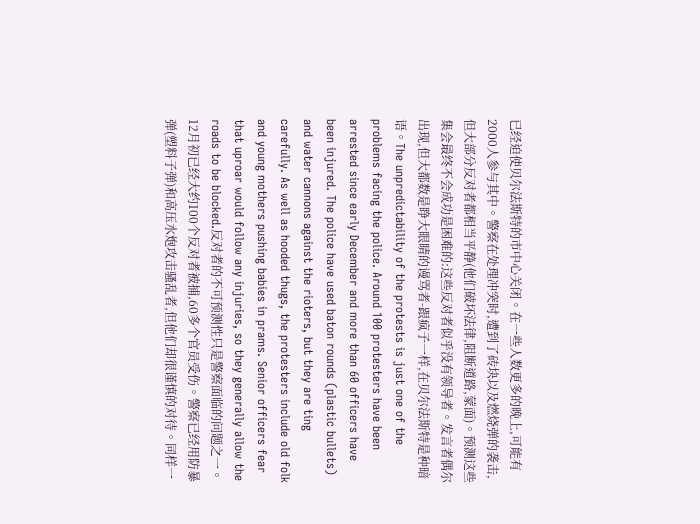已经迫使贝尔法斯特的市中心关闭。在一些人数更多的晚上,可能有2000人参与其中。警察在处理冲突时,遭到了砖块以及燃烧弹的袭击,但大部分反对者都相当平静(他们破坏法律,阻断道路,蒙面)。预测这些集会最终不会成功是困难的:这些反对者似乎没有领导者。发言者偶尔出现,但大都数是睁大眼睛的谩骂者-跟疯子一样,在贝尔法斯特是种暗语。The unpredictability of the protests is just one of the problems facing the police. Around 100 protesters have been arrested since early December and more than 60 officers have been injured. The police have used baton rounds (plastic bullets) and water cannons against the rioters, but they are ting carefully. As well as hooded thugs, the protesters include old folk and young mothers pushing babies in prams. Senior officers fear that uproar would follow any injuries, so they generally allow the roads to be blocked.反对者的不可预测性只是警察面临的问题之一。12月初已经大约100个反对者被捕,60多个官员受伤。警察已经用防暴弹(塑料子弹)和高压水炮攻击骚乱者,但他们却很谨慎的对待。同样一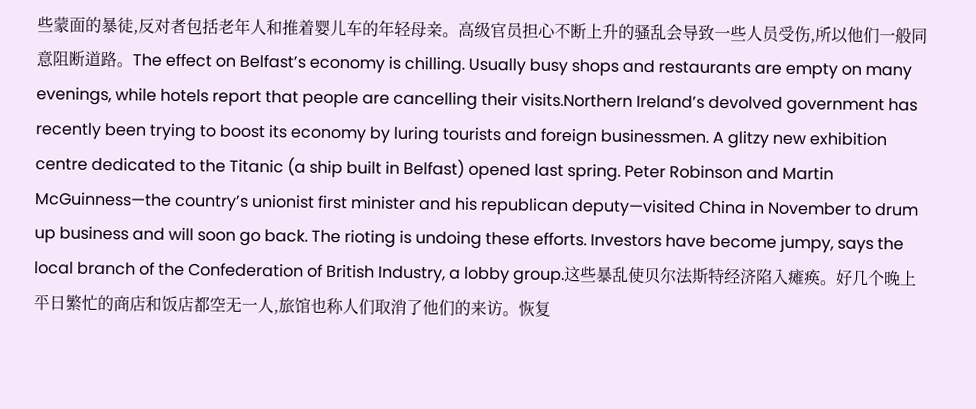些蒙面的暴徒,反对者包括老年人和推着婴儿车的年轻母亲。高级官员担心不断上升的骚乱会导致一些人员受伤,所以他们一般同意阻断道路。The effect on Belfast’s economy is chilling. Usually busy shops and restaurants are empty on many evenings, while hotels report that people are cancelling their visits.Northern Ireland’s devolved government has recently been trying to boost its economy by luring tourists and foreign businessmen. A glitzy new exhibition centre dedicated to the Titanic (a ship built in Belfast) opened last spring. Peter Robinson and Martin McGuinness—the country’s unionist first minister and his republican deputy—visited China in November to drum up business and will soon go back. The rioting is undoing these efforts. Investors have become jumpy, says the local branch of the Confederation of British Industry, a lobby group.这些暴乱使贝尔法斯特经济陷入瘫痪。好几个晚上平日繁忙的商店和饭店都空无一人,旅馆也称人们取消了他们的来访。恢复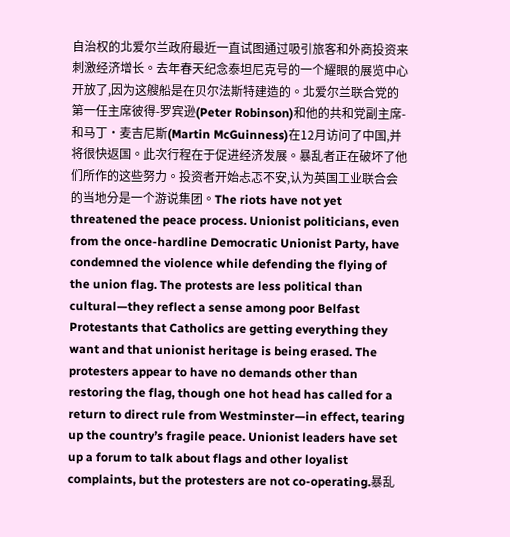自治权的北爱尔兰政府最近一直试图通过吸引旅客和外商投资来刺激经济增长。去年春天纪念泰坦尼克号的一个耀眼的展览中心开放了,因为这艘船是在贝尔法斯特建造的。北爱尔兰联合党的第一任主席彼得-罗宾逊(Peter Robinson)和他的共和党副主席-和马丁·麦吉尼斯(Martin McGuinness)在12月访问了中国,并将很快返国。此次行程在于促进经济发展。暴乱者正在破坏了他们所作的这些努力。投资者开始忐忑不安,认为英国工业联合会的当地分是一个游说集团。The riots have not yet threatened the peace process. Unionist politicians, even from the once-hardline Democratic Unionist Party, have condemned the violence while defending the flying of the union flag. The protests are less political than cultural—they reflect a sense among poor Belfast Protestants that Catholics are getting everything they want and that unionist heritage is being erased. The protesters appear to have no demands other than restoring the flag, though one hot head has called for a return to direct rule from Westminster—in effect, tearing up the country’s fragile peace. Unionist leaders have set up a forum to talk about flags and other loyalist complaints, but the protesters are not co-operating.暴乱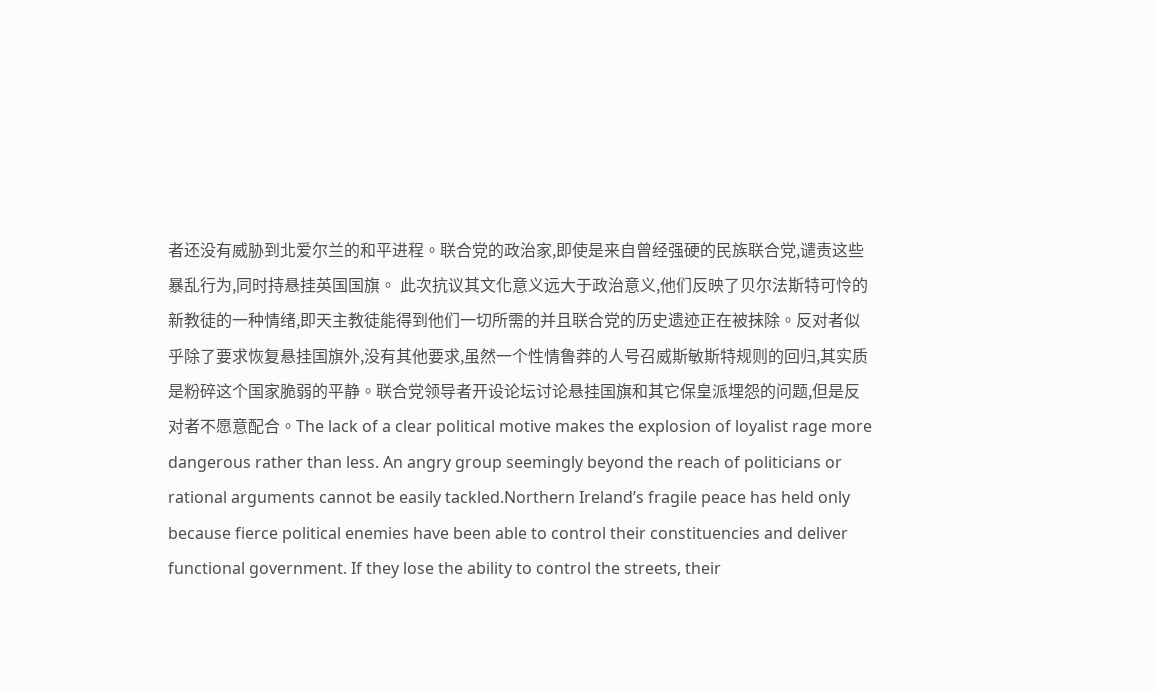者还没有威胁到北爱尔兰的和平进程。联合党的政治家,即使是来自曾经强硬的民族联合党,谴责这些暴乱行为,同时持悬挂英国国旗。 此次抗议其文化意义远大于政治意义,他们反映了贝尔法斯特可怜的新教徒的一种情绪,即天主教徒能得到他们一切所需的并且联合党的历史遗迹正在被抹除。反对者似乎除了要求恢复悬挂国旗外,没有其他要求,虽然一个性情鲁莽的人号召威斯敏斯特规则的回归,其实质是粉碎这个国家脆弱的平静。联合党领导者开设论坛讨论悬挂国旗和其它保皇派埋怨的问题,但是反对者不愿意配合。The lack of a clear political motive makes the explosion of loyalist rage more dangerous rather than less. An angry group seemingly beyond the reach of politicians or rational arguments cannot be easily tackled.Northern Ireland’s fragile peace has held only because fierce political enemies have been able to control their constituencies and deliver functional government. If they lose the ability to control the streets, their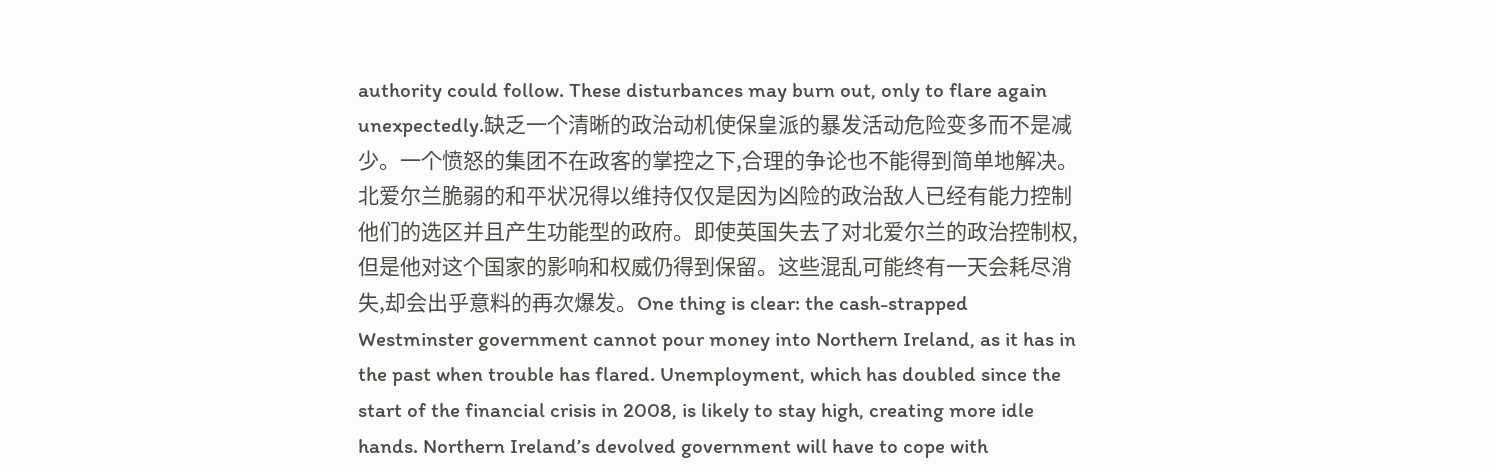authority could follow. These disturbances may burn out, only to flare again unexpectedly.缺乏一个清晰的政治动机使保皇派的暴发活动危险变多而不是减少。一个愤怒的集团不在政客的掌控之下,合理的争论也不能得到简单地解决。北爱尔兰脆弱的和平状况得以维持仅仅是因为凶险的政治敌人已经有能力控制他们的选区并且产生功能型的政府。即使英国失去了对北爱尔兰的政治控制权,但是他对这个国家的影响和权威仍得到保留。这些混乱可能终有一天会耗尽消失,却会出乎意料的再次爆发。One thing is clear: the cash-strapped Westminster government cannot pour money into Northern Ireland, as it has in the past when trouble has flared. Unemployment, which has doubled since the start of the financial crisis in 2008, is likely to stay high, creating more idle hands. Northern Ireland’s devolved government will have to cope with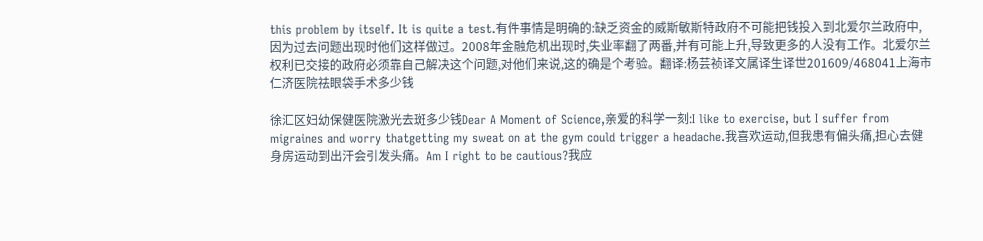this problem by itself. It is quite a test.有件事情是明确的:缺乏资金的威斯敏斯特政府不可能把钱投入到北爱尔兰政府中,因为过去问题出现时他们这样做过。2008年金融危机出现时,失业率翻了两番,并有可能上升,导致更多的人没有工作。北爱尔兰权利已交接的政府必须靠自己解决这个问题,对他们来说,这的确是个考验。翻译:杨芸祯译文属译生译世201609/468041上海市仁济医院祛眼袋手术多少钱

徐汇区妇幼保健医院激光去斑多少钱Dear A Moment of Science,亲爱的科学一刻:I like to exercise, but I suffer from migraines and worry thatgetting my sweat on at the gym could trigger a headache.我喜欢运动,但我患有偏头痛,担心去健身房运动到出汗会引发头痛。Am I right to be cautious?我应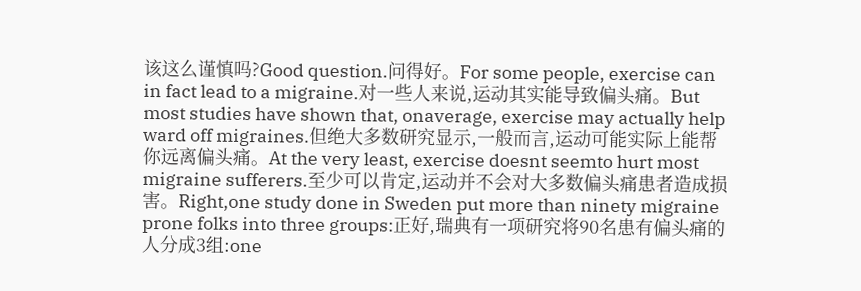该这么谨慎吗?Good question.问得好。For some people, exercise can in fact lead to a migraine.对一些人来说,运动其实能导致偏头痛。But most studies have shown that, onaverage, exercise may actually help ward off migraines.但绝大多数研究显示,一般而言,运动可能实际上能帮你远离偏头痛。At the very least, exercise doesnt seemto hurt most migraine sufferers.至少可以肯定,运动并不会对大多数偏头痛患者造成损害。Right,one study done in Sweden put more than ninety migraine prone folks into three groups:正好,瑞典有一项研究将90名患有偏头痛的人分成3组:one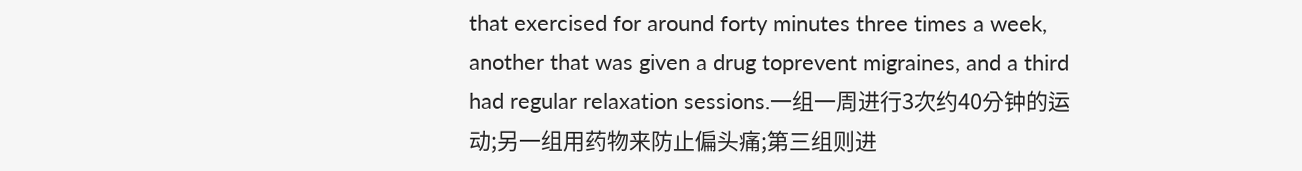that exercised for around forty minutes three times a week, another that was given a drug toprevent migraines, and a third had regular relaxation sessions.一组一周进行3次约40分钟的运动;另一组用药物来防止偏头痛;第三组则进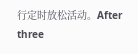行定时放松活动。After three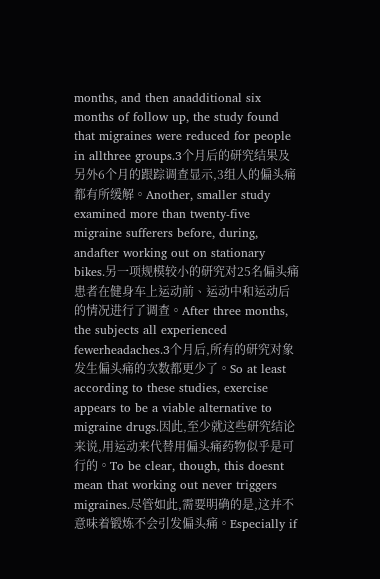months, and then anadditional six months of follow up, the study found that migraines were reduced for people in allthree groups.3个月后的研究结果及另外6个月的跟踪调查显示,3组人的偏头痛都有所缓解。Another, smaller study examined more than twenty-five migraine sufferers before, during, andafter working out on stationary bikes.另一项规模较小的研究对25名偏头痛患者在健身车上运动前、运动中和运动后的情况进行了调查。After three months, the subjects all experienced fewerheadaches.3个月后,所有的研究对象发生偏头痛的次数都更少了。So at least according to these studies, exercise appears to be a viable alternative to migraine drugs.因此,至少就这些研究结论来说,用运动来代替用偏头痛药物似乎是可行的。To be clear, though, this doesnt mean that working out never triggers migraines.尽管如此,需要明确的是,这并不意味着锻炼不会引发偏头痛。Especially if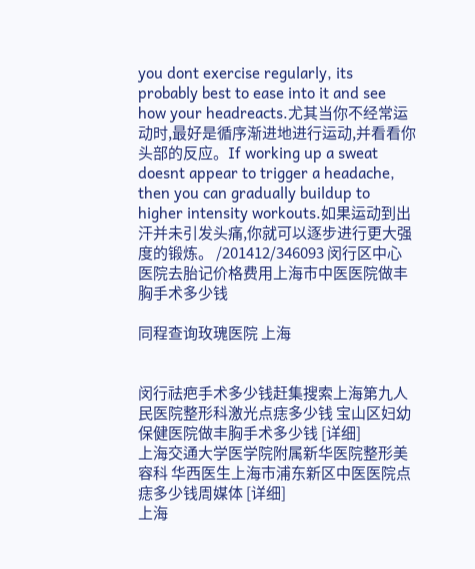you dont exercise regularly, its probably best to ease into it and see how your headreacts.尤其当你不经常运动时,最好是循序渐进地进行运动,并看看你头部的反应。If working up a sweat doesnt appear to trigger a headache, then you can gradually buildup to higher intensity workouts.如果运动到出汗并未引发头痛,你就可以逐步进行更大强度的锻炼。 /201412/346093 闵行区中心医院去胎记价格费用上海市中医医院做丰胸手术多少钱

同程查询玫瑰医院 上海


闵行祛疤手术多少钱赶集搜索上海第九人民医院整形科激光点痣多少钱 宝山区妇幼保健医院做丰胸手术多少钱 [详细]
上海交通大学医学院附属新华医院整形美容科 华西医生上海市浦东新区中医医院点痣多少钱周媒体 [详细]
上海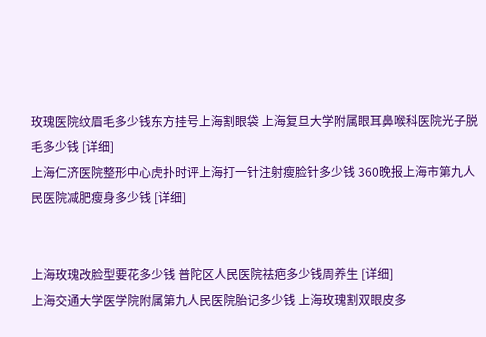玫瑰医院纹眉毛多少钱东方挂号上海割眼袋 上海复旦大学附属眼耳鼻喉科医院光子脱毛多少钱 [详细]
上海仁济医院整形中心虎扑时评上海打一针注射瘦脸针多少钱 360晚报上海市第九人民医院减肥瘦身多少钱 [详细]


上海玫瑰改脸型要花多少钱 普陀区人民医院祛疤多少钱周养生 [详细]
上海交通大学医学院附属第九人民医院胎记多少钱 上海玫瑰割双眼皮多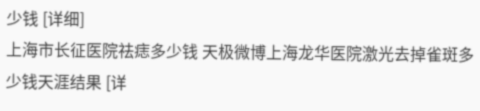少钱 [详细]
上海市长征医院祛痣多少钱 天极微博上海龙华医院激光去掉雀斑多少钱天涯结果 [详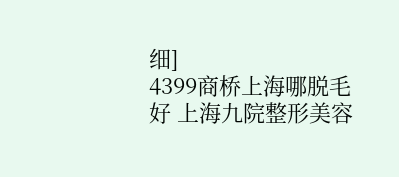细]
4399商桥上海哪脱毛好 上海九院整形美容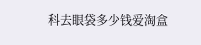科去眼袋多少钱爱淘盒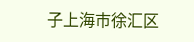子上海市徐汇区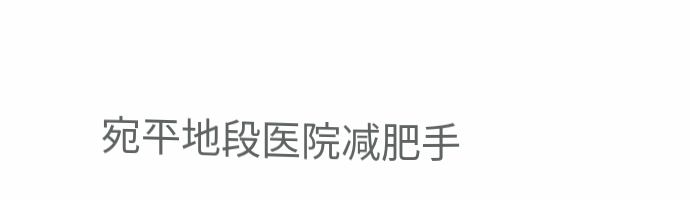宛平地段医院减肥手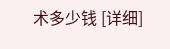术多少钱 [详细]